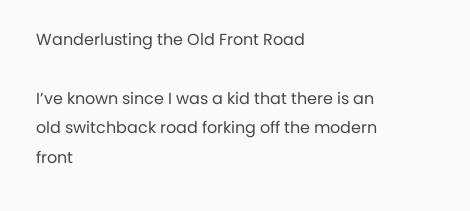Wanderlusting the Old Front Road

I’ve known since I was a kid that there is an old switchback road forking off the modern front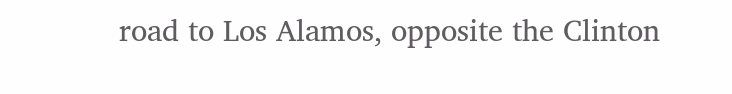road to Los Alamos, opposite the Clinton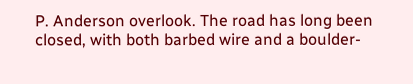P. Anderson overlook. The road has long been closed, with both barbed wire and a boulder-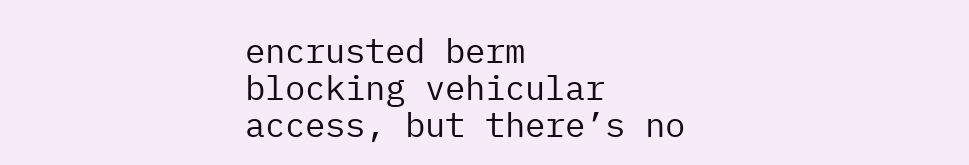encrusted berm blocking vehicular access, but there’s no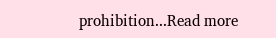prohibition...Read more